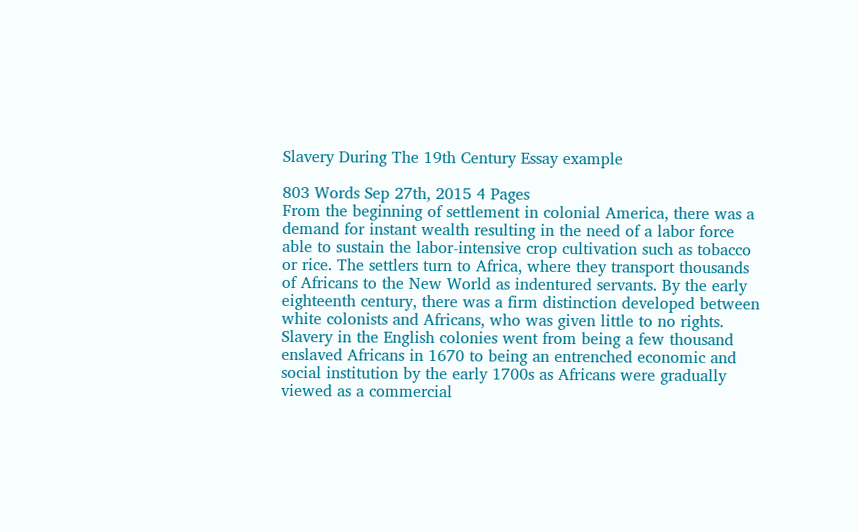Slavery During The 19th Century Essay example

803 Words Sep 27th, 2015 4 Pages
From the beginning of settlement in colonial America, there was a demand for instant wealth resulting in the need of a labor force able to sustain the labor-intensive crop cultivation such as tobacco or rice. The settlers turn to Africa, where they transport thousands of Africans to the New World as indentured servants. By the early eighteenth century, there was a firm distinction developed between white colonists and Africans, who was given little to no rights. Slavery in the English colonies went from being a few thousand enslaved Africans in 1670 to being an entrenched economic and social institution by the early 1700s as Africans were gradually viewed as a commercial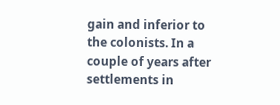gain and inferior to the colonists. In a couple of years after settlements in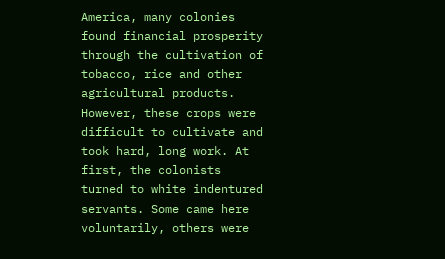America, many colonies found financial prosperity through the cultivation of tobacco, rice and other agricultural products. However, these crops were difficult to cultivate and took hard, long work. At first, the colonists turned to white indentured servants. Some came here voluntarily, others were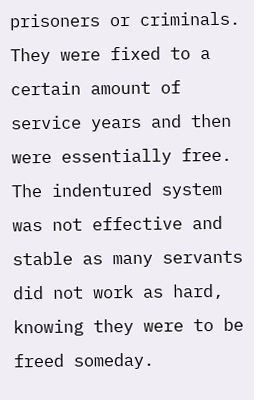prisoners or criminals. They were fixed to a certain amount of service years and then were essentially free. The indentured system was not effective and stable as many servants did not work as hard, knowing they were to be freed someday.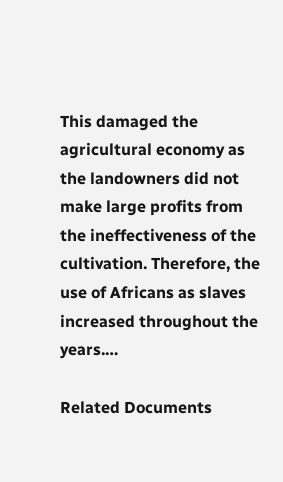This damaged the agricultural economy as the landowners did not make large profits from the ineffectiveness of the cultivation. Therefore, the use of Africans as slaves increased throughout the years.…

Related Documents